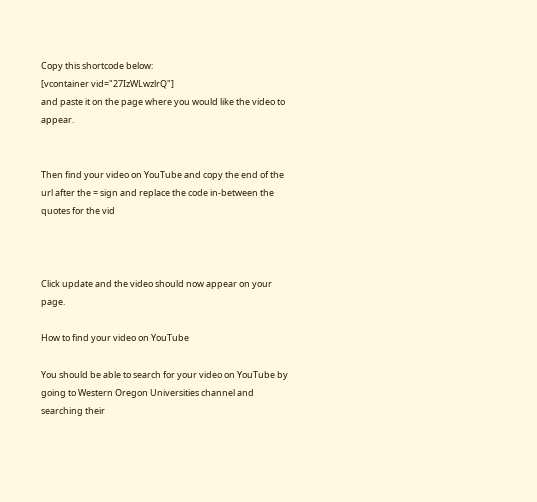Copy this shortcode below:
[vcontainer vid="27IzWLwzlrQ"]
and paste it on the page where you would like the video to appear.


Then find your video on YouTube and copy the end of the url after the = sign and replace the code in-between the quotes for the vid



Click update and the video should now appear on your page.

How to find your video on YouTube

You should be able to search for your video on YouTube by going to Western Oregon Universities channel and searching their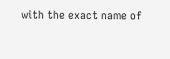with the exact name of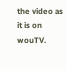the video as it is on wouTV.